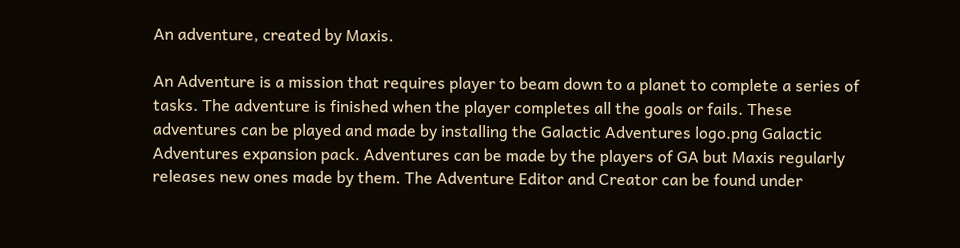An adventure, created by Maxis.

An Adventure is a mission that requires player to beam down to a planet to complete a series of tasks. The adventure is finished when the player completes all the goals or fails. These adventures can be played and made by installing the Galactic Adventures logo.png Galactic Adventures expansion pack. Adventures can be made by the players of GA but Maxis regularly releases new ones made by them. The Adventure Editor and Creator can be found under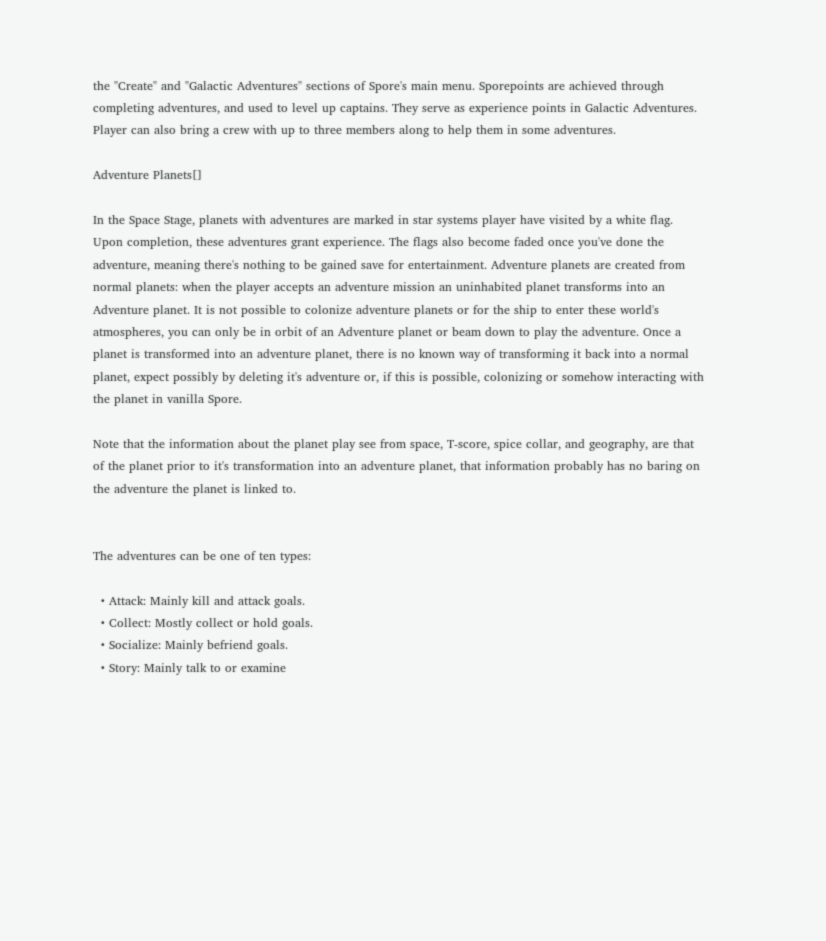the "Create" and "Galactic Adventures" sections of Spore's main menu. Sporepoints are achieved through completing adventures, and used to level up captains. They serve as experience points in Galactic Adventures. Player can also bring a crew with up to three members along to help them in some adventures.

Adventure Planets[]

In the Space Stage, planets with adventures are marked in star systems player have visited by a white flag. Upon completion, these adventures grant experience. The flags also become faded once you've done the adventure, meaning there's nothing to be gained save for entertainment. Adventure planets are created from normal planets: when the player accepts an adventure mission an uninhabited planet transforms into an Adventure planet. It is not possible to colonize adventure planets or for the ship to enter these world's atmospheres, you can only be in orbit of an Adventure planet or beam down to play the adventure. Once a planet is transformed into an adventure planet, there is no known way of transforming it back into a normal planet, expect possibly by deleting it's adventure or, if this is possible, colonizing or somehow interacting with the planet in vanilla Spore.

Note that the information about the planet play see from space, T-score, spice collar, and geography, are that of the planet prior to it's transformation into an adventure planet, that information probably has no baring on the adventure the planet is linked to.


The adventures can be one of ten types:

  • Attack: Mainly kill and attack goals.
  • Collect: Mostly collect or hold goals.
  • Socialize: Mainly befriend goals.
  • Story: Mainly talk to or examine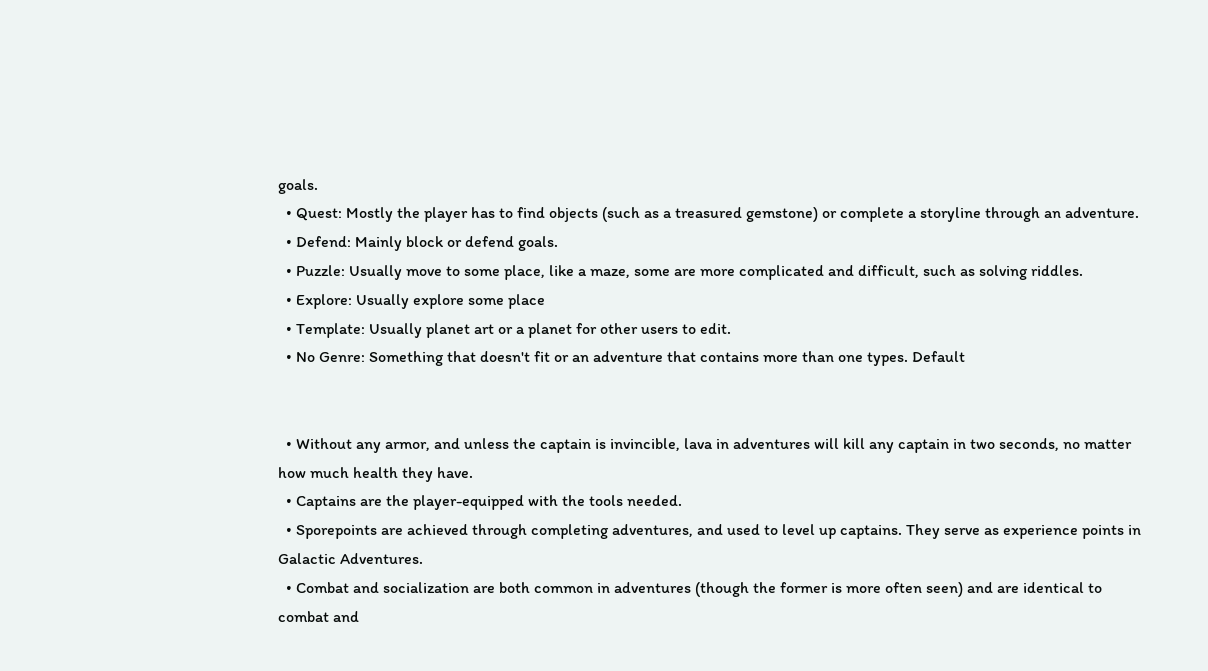goals.
  • Quest: Mostly the player has to find objects (such as a treasured gemstone) or complete a storyline through an adventure.
  • Defend: Mainly block or defend goals.
  • Puzzle: Usually move to some place, like a maze, some are more complicated and difficult, such as solving riddles.
  • Explore: Usually explore some place
  • Template: Usually planet art or a planet for other users to edit.
  • No Genre: Something that doesn't fit or an adventure that contains more than one types. Default


  • Without any armor, and unless the captain is invincible, lava in adventures will kill any captain in two seconds, no matter how much health they have.
  • Captains are the player-equipped with the tools needed.
  • Sporepoints are achieved through completing adventures, and used to level up captains. They serve as experience points in Galactic Adventures.
  • Combat and socialization are both common in adventures (though the former is more often seen) and are identical to combat and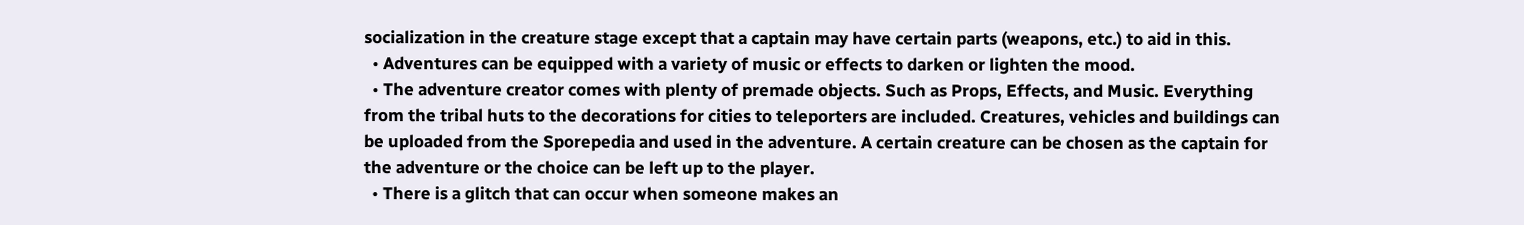socialization in the creature stage except that a captain may have certain parts (weapons, etc.) to aid in this.
  • Adventures can be equipped with a variety of music or effects to darken or lighten the mood.
  • The adventure creator comes with plenty of premade objects. Such as Props, Effects, and Music. Everything from the tribal huts to the decorations for cities to teleporters are included. Creatures, vehicles and buildings can be uploaded from the Sporepedia and used in the adventure. A certain creature can be chosen as the captain for the adventure or the choice can be left up to the player.
  • There is a glitch that can occur when someone makes an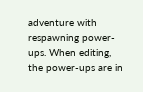adventure with respawning power-ups. When editing, the power-ups are in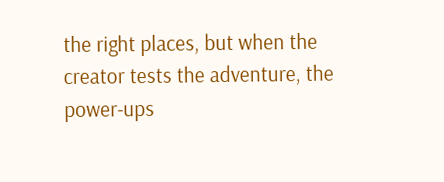the right places, but when the creator tests the adventure, the power-ups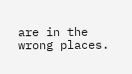are in the wrong places.